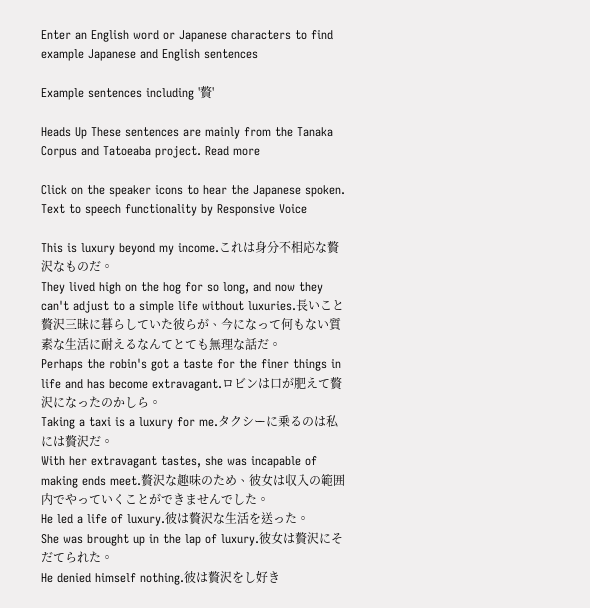Enter an English word or Japanese characters to find example Japanese and English sentences

Example sentences including '贅'

Heads Up These sentences are mainly from the Tanaka Corpus and Tatoeaba project. Read more

Click on the speaker icons to hear the Japanese spoken. Text to speech functionality by Responsive Voice

This is luxury beyond my income.これは身分不相応な贅沢なものだ。
They lived high on the hog for so long, and now they can't adjust to a simple life without luxuries.長いこと贅沢三昧に暮らしていた彼らが、今になって何もない質素な生活に耐えるなんてとても無理な話だ。
Perhaps the robin's got a taste for the finer things in life and has become extravagant.ロビンは口が肥えて贅沢になったのかしら。
Taking a taxi is a luxury for me.タクシーに乗るのは私には贅沢だ。
With her extravagant tastes, she was incapable of making ends meet.贅沢な趣味のため、彼女は収入の範囲内でやっていくことができませんでした。
He led a life of luxury.彼は贅沢な生活を送った。
She was brought up in the lap of luxury.彼女は贅沢にそだてられた。
He denied himself nothing.彼は贅沢をし好き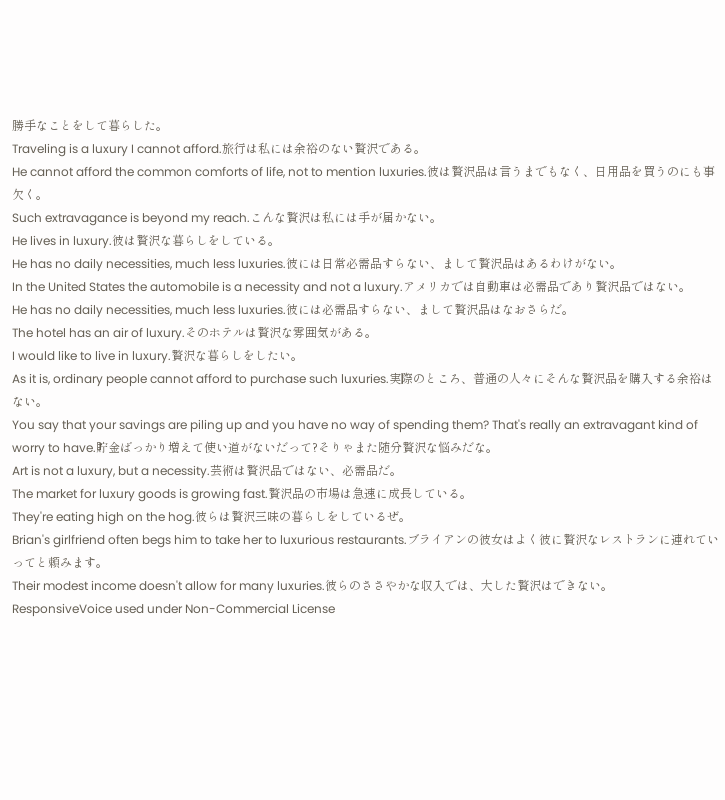勝手なことをして暮らした。
Traveling is a luxury I cannot afford.旅行は私には余裕のない贅沢である。
He cannot afford the common comforts of life, not to mention luxuries.彼は贅沢品は言うまでもなく、日用品を買うのにも事欠く。
Such extravagance is beyond my reach.こんな贅沢は私には手が届かない。
He lives in luxury.彼は贅沢な暮らしをしている。
He has no daily necessities, much less luxuries.彼には日常必需品すらない、まして贅沢品はあるわけがない。
In the United States the automobile is a necessity and not a luxury.アメリカでは自動車は必需品であり贅沢品ではない。
He has no daily necessities, much less luxuries.彼には必需品すらない、まして贅沢品はなおさらだ。
The hotel has an air of luxury.そのホテルは贅沢な雰囲気がある。
I would like to live in luxury.贅沢な暮らしをしたい。
As it is, ordinary people cannot afford to purchase such luxuries.実際のところ、普通の人々にそんな贅沢品を購入する余裕はない。
You say that your savings are piling up and you have no way of spending them? That's really an extravagant kind of worry to have.貯金ばっかり増えて使い道がないだって?そりゃまた随分贅沢な悩みだな。
Art is not a luxury, but a necessity.芸術は贅沢品ではない、必需品だ。
The market for luxury goods is growing fast.贅沢品の市場は急速に成長している。
They're eating high on the hog.彼らは贅沢三味の暮らしをしているぜ。
Brian's girlfriend often begs him to take her to luxurious restaurants.ブライアンの彼女はよく彼に贅沢なレストランに連れていってと頼みます。
Their modest income doesn't allow for many luxuries.彼らのささやかな収入では、大した贅沢はできない。
ResponsiveVoice used under Non-Commercial License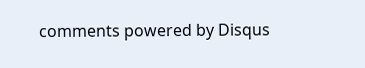comments powered by Disqus